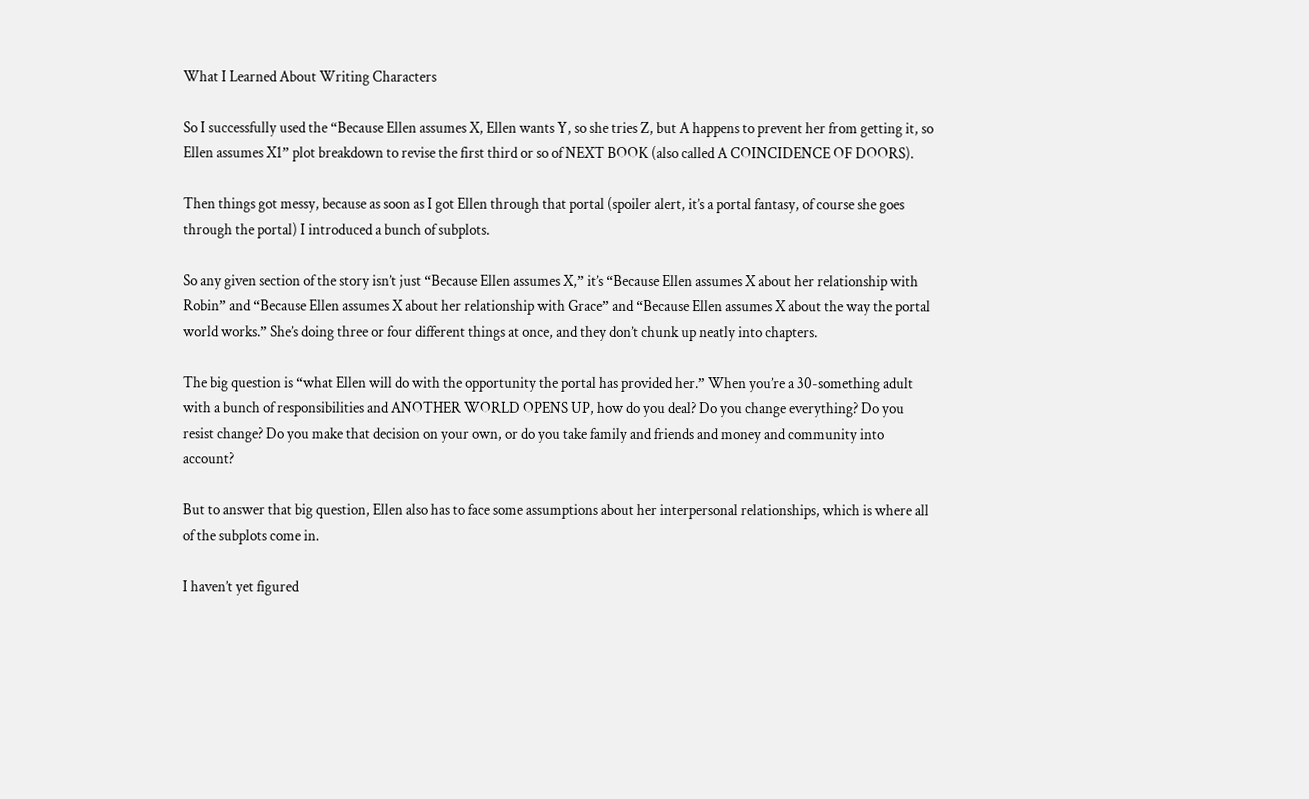What I Learned About Writing Characters

So I successfully used the “Because Ellen assumes X, Ellen wants Y, so she tries Z, but A happens to prevent her from getting it, so Ellen assumes X1” plot breakdown to revise the first third or so of NEXT BOOK (also called A COINCIDENCE OF DOORS).

Then things got messy, because as soon as I got Ellen through that portal (spoiler alert, it’s a portal fantasy, of course she goes through the portal) I introduced a bunch of subplots.

So any given section of the story isn’t just “Because Ellen assumes X,” it’s “Because Ellen assumes X about her relationship with Robin” and “Because Ellen assumes X about her relationship with Grace” and “Because Ellen assumes X about the way the portal world works.” She’s doing three or four different things at once, and they don’t chunk up neatly into chapters.

The big question is “what Ellen will do with the opportunity the portal has provided her.” When you’re a 30-something adult with a bunch of responsibilities and ANOTHER WORLD OPENS UP, how do you deal? Do you change everything? Do you resist change? Do you make that decision on your own, or do you take family and friends and money and community into account?

But to answer that big question, Ellen also has to face some assumptions about her interpersonal relationships, which is where all of the subplots come in.

I haven’t yet figured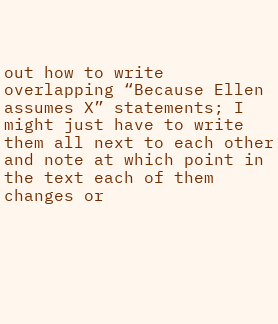out how to write overlapping “Because Ellen assumes X” statements; I might just have to write them all next to each other and note at which point in the text each of them changes or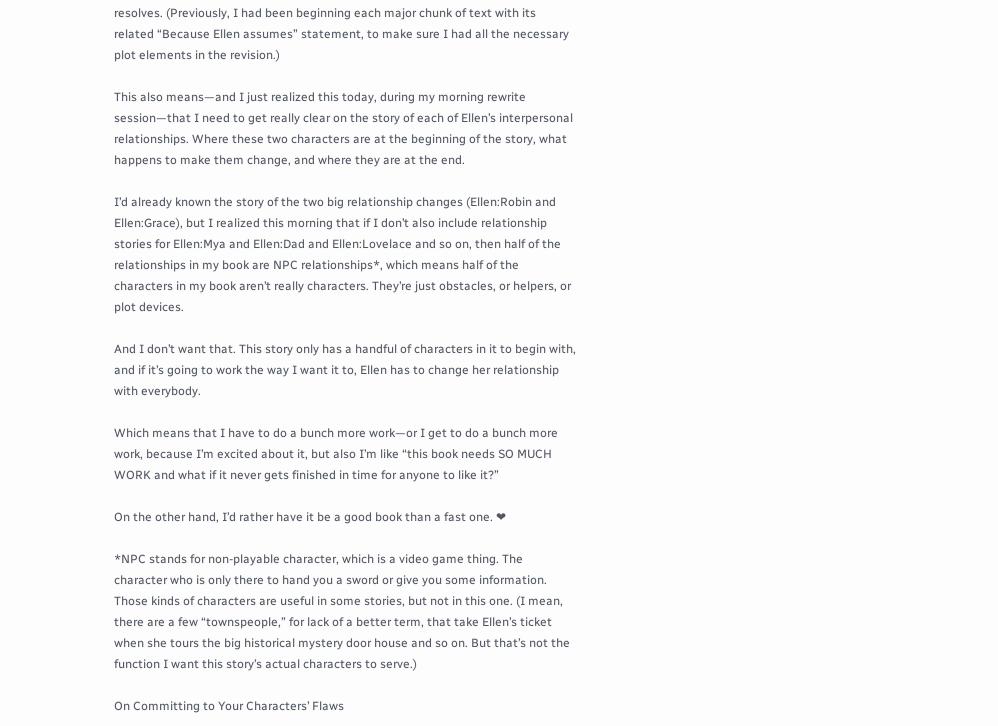resolves. (Previously, I had been beginning each major chunk of text with its related “Because Ellen assumes” statement, to make sure I had all the necessary plot elements in the revision.)

This also means—and I just realized this today, during my morning rewrite session—that I need to get really clear on the story of each of Ellen’s interpersonal relationships. Where these two characters are at the beginning of the story, what happens to make them change, and where they are at the end.

I’d already known the story of the two big relationship changes (Ellen:Robin and Ellen:Grace), but I realized this morning that if I don’t also include relationship stories for Ellen:Mya and Ellen:Dad and Ellen:Lovelace and so on, then half of the relationships in my book are NPC relationships*, which means half of the characters in my book aren’t really characters. They’re just obstacles, or helpers, or plot devices.

And I don’t want that. This story only has a handful of characters in it to begin with, and if it’s going to work the way I want it to, Ellen has to change her relationship with everybody.

Which means that I have to do a bunch more work—or I get to do a bunch more work, because I’m excited about it, but also I’m like “this book needs SO MUCH WORK and what if it never gets finished in time for anyone to like it?”

On the other hand, I’d rather have it be a good book than a fast one. ❤

*NPC stands for non-playable character, which is a video game thing. The character who is only there to hand you a sword or give you some information. Those kinds of characters are useful in some stories, but not in this one. (I mean, there are a few “townspeople,” for lack of a better term, that take Ellen’s ticket when she tours the big historical mystery door house and so on. But that’s not the function I want this story’s actual characters to serve.)

On Committing to Your Characters’ Flaws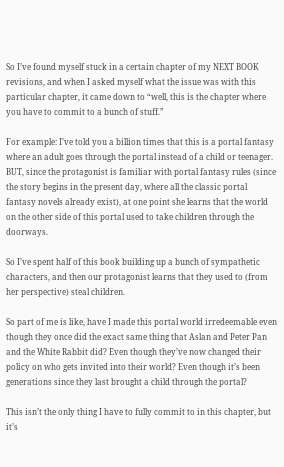So I’ve found myself stuck in a certain chapter of my NEXT BOOK revisions, and when I asked myself what the issue was with this particular chapter, it came down to “well, this is the chapter where you have to commit to a bunch of stuff.”

For example: I’ve told you a billion times that this is a portal fantasy where an adult goes through the portal instead of a child or teenager. BUT, since the protagonist is familiar with portal fantasy rules (since the story begins in the present day, where all the classic portal fantasy novels already exist), at one point she learns that the world on the other side of this portal used to take children through the doorways.

So I’ve spent half of this book building up a bunch of sympathetic characters, and then our protagonist learns that they used to (from her perspective) steal children.

So part of me is like, have I made this portal world irredeemable even though they once did the exact same thing that Aslan and Peter Pan and the White Rabbit did? Even though they’ve now changed their policy on who gets invited into their world? Even though it’s been generations since they last brought a child through the portal?

This isn’t the only thing I have to fully commit to in this chapter, but it’s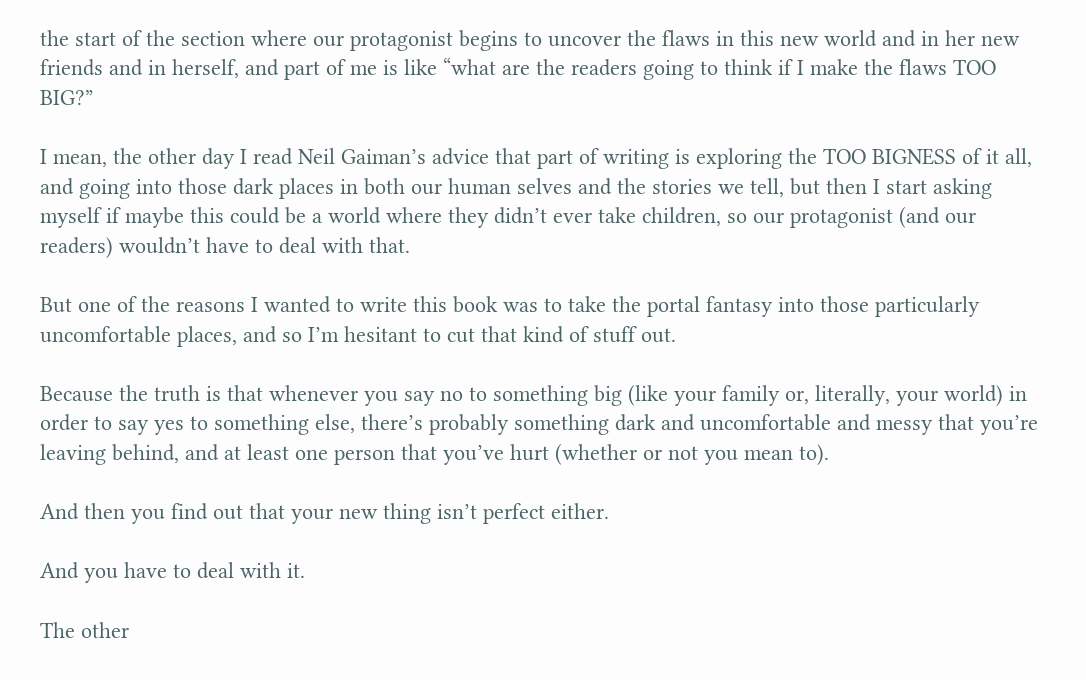the start of the section where our protagonist begins to uncover the flaws in this new world and in her new friends and in herself, and part of me is like “what are the readers going to think if I make the flaws TOO BIG?”

I mean, the other day I read Neil Gaiman’s advice that part of writing is exploring the TOO BIGNESS of it all, and going into those dark places in both our human selves and the stories we tell, but then I start asking myself if maybe this could be a world where they didn’t ever take children, so our protagonist (and our readers) wouldn’t have to deal with that.

But one of the reasons I wanted to write this book was to take the portal fantasy into those particularly uncomfortable places, and so I’m hesitant to cut that kind of stuff out.

Because the truth is that whenever you say no to something big (like your family or, literally, your world) in order to say yes to something else, there’s probably something dark and uncomfortable and messy that you’re leaving behind, and at least one person that you’ve hurt (whether or not you mean to).

And then you find out that your new thing isn’t perfect either.

And you have to deal with it.

The other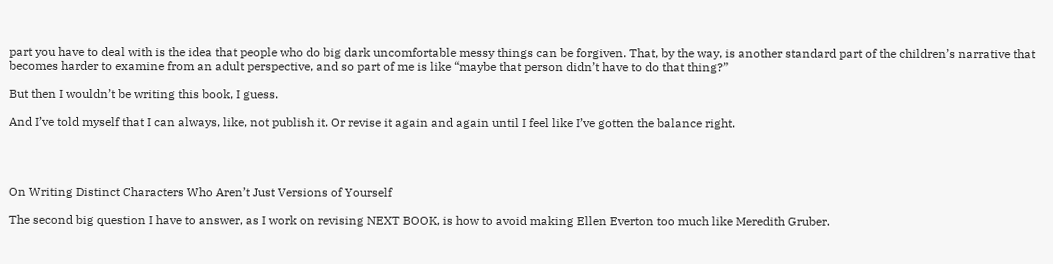part you have to deal with is the idea that people who do big dark uncomfortable messy things can be forgiven. That, by the way, is another standard part of the children’s narrative that becomes harder to examine from an adult perspective, and so part of me is like “maybe that person didn’t have to do that thing?”

But then I wouldn’t be writing this book, I guess.

And I’ve told myself that I can always, like, not publish it. Or revise it again and again until I feel like I’ve gotten the balance right.




On Writing Distinct Characters Who Aren’t Just Versions of Yourself

The second big question I have to answer, as I work on revising NEXT BOOK, is how to avoid making Ellen Everton too much like Meredith Gruber.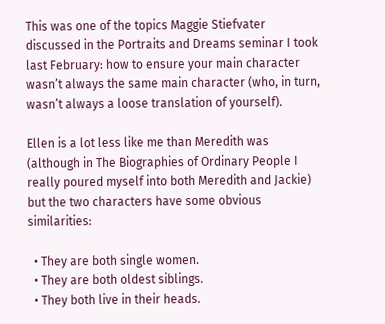This was one of the topics Maggie Stiefvater discussed in the Portraits and Dreams seminar I took last February: how to ensure your main character wasn’t always the same main character (who, in turn, wasn’t always a loose translation of yourself).

Ellen is a lot less like me than Meredith was (although in The Biographies of Ordinary People I really poured myself into both Meredith and Jackie) but the two characters have some obvious similarities:

  • They are both single women.
  • They are both oldest siblings.
  • They both live in their heads.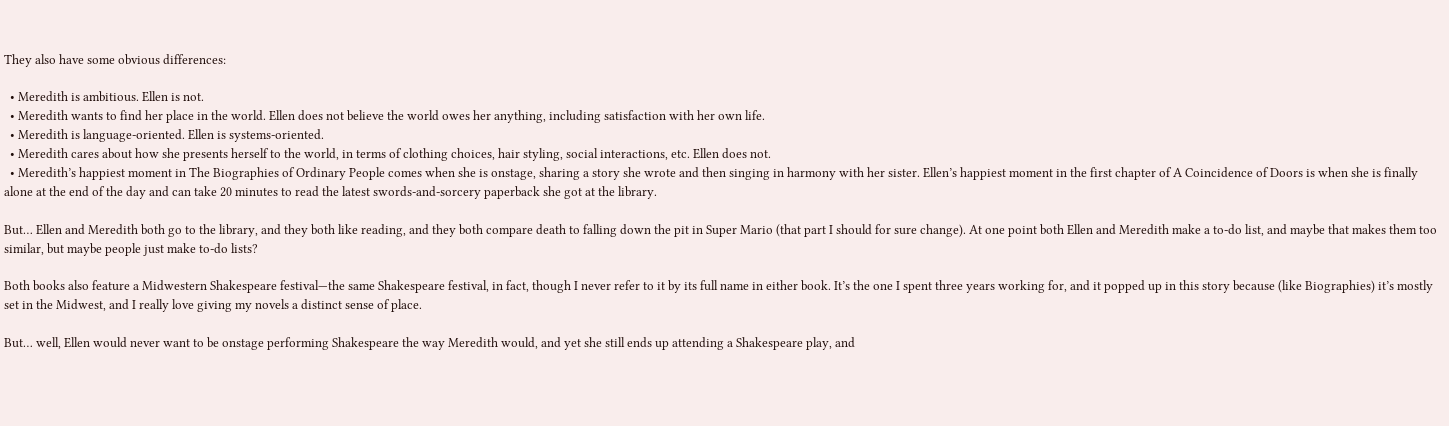They also have some obvious differences:

  • Meredith is ambitious. Ellen is not.
  • Meredith wants to find her place in the world. Ellen does not believe the world owes her anything, including satisfaction with her own life.
  • Meredith is language-oriented. Ellen is systems-oriented.
  • Meredith cares about how she presents herself to the world, in terms of clothing choices, hair styling, social interactions, etc. Ellen does not.
  • Meredith’s happiest moment in The Biographies of Ordinary People comes when she is onstage, sharing a story she wrote and then singing in harmony with her sister. Ellen’s happiest moment in the first chapter of A Coincidence of Doors is when she is finally alone at the end of the day and can take 20 minutes to read the latest swords-and-sorcery paperback she got at the library.

But… Ellen and Meredith both go to the library, and they both like reading, and they both compare death to falling down the pit in Super Mario (that part I should for sure change). At one point both Ellen and Meredith make a to-do list, and maybe that makes them too similar, but maybe people just make to-do lists?

Both books also feature a Midwestern Shakespeare festival—the same Shakespeare festival, in fact, though I never refer to it by its full name in either book. It’s the one I spent three years working for, and it popped up in this story because (like Biographies) it’s mostly set in the Midwest, and I really love giving my novels a distinct sense of place.

But… well, Ellen would never want to be onstage performing Shakespeare the way Meredith would, and yet she still ends up attending a Shakespeare play, and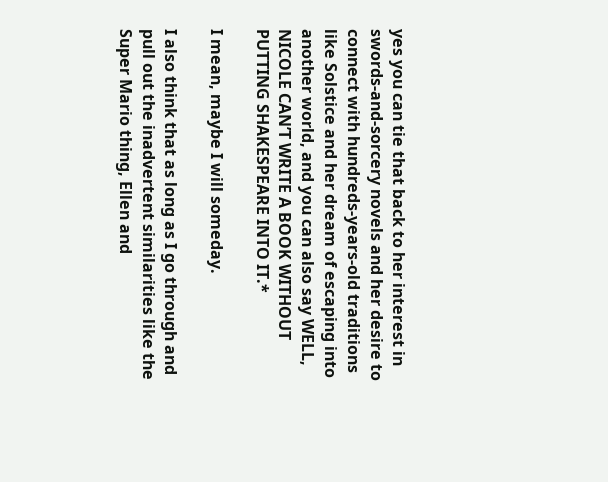yes you can tie that back to her interest in swords-and-sorcery novels and her desire to connect with hundreds-years-old traditions like Solstice and her dream of escaping into another world, and you can also say WELL, NICOLE CAN’T WRITE A BOOK WITHOUT PUTTING SHAKESPEARE INTO IT.*

I mean, maybe I will someday.

I also think that as long as I go through and pull out the inadvertent similarities like the Super Mario thing, Ellen and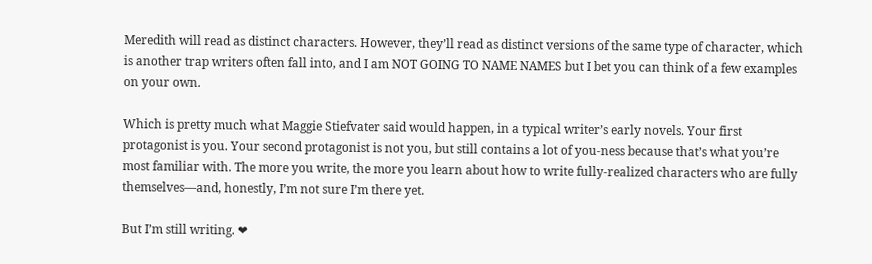Meredith will read as distinct characters. However, they’ll read as distinct versions of the same type of character, which is another trap writers often fall into, and I am NOT GOING TO NAME NAMES but I bet you can think of a few examples on your own.

Which is pretty much what Maggie Stiefvater said would happen, in a typical writer’s early novels. Your first protagonist is you. Your second protagonist is not you, but still contains a lot of you-ness because that’s what you’re most familiar with. The more you write, the more you learn about how to write fully-realized characters who are fully themselves—and, honestly, I’m not sure I’m there yet.

But I’m still writing. ❤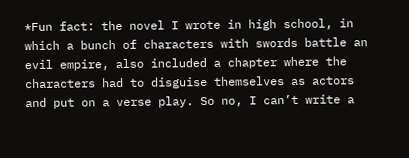*Fun fact: the novel I wrote in high school, in which a bunch of characters with swords battle an evil empire, also included a chapter where the characters had to disguise themselves as actors and put on a verse play. So no, I can’t write a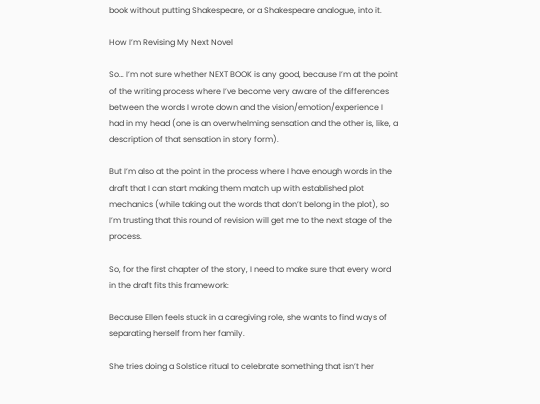book without putting Shakespeare, or a Shakespeare analogue, into it.

How I’m Revising My Next Novel

So… I’m not sure whether NEXT BOOK is any good, because I’m at the point of the writing process where I’ve become very aware of the differences between the words I wrote down and the vision/emotion/experience I had in my head (one is an overwhelming sensation and the other is, like, a description of that sensation in story form).

But I’m also at the point in the process where I have enough words in the draft that I can start making them match up with established plot mechanics (while taking out the words that don’t belong in the plot), so I’m trusting that this round of revision will get me to the next stage of the process.

So, for the first chapter of the story, I need to make sure that every word in the draft fits this framework:

Because Ellen feels stuck in a caregiving role, she wants to find ways of separating herself from her family.

She tries doing a Solstice ritual to celebrate something that isn’t her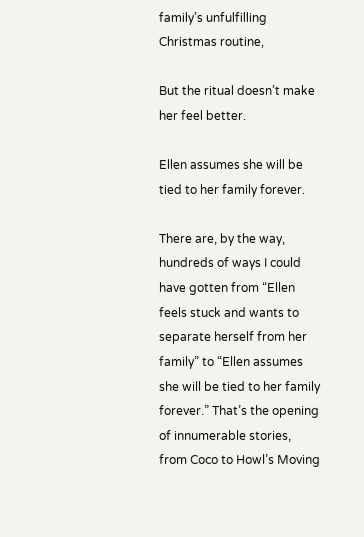family’s unfulfilling Christmas routine,

But the ritual doesn’t make her feel better.

Ellen assumes she will be tied to her family forever.

There are, by the way, hundreds of ways I could have gotten from “Ellen feels stuck and wants to separate herself from her family” to “Ellen assumes she will be tied to her family forever.” That’s the opening of innumerable stories, from Coco to Howl’s Moving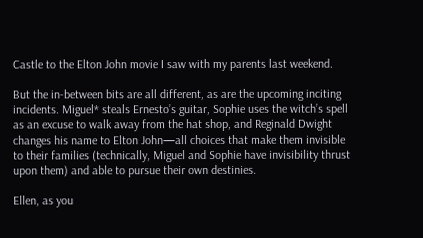Castle to the Elton John movie I saw with my parents last weekend.

But the in-between bits are all different, as are the upcoming inciting incidents. Miguel* steals Ernesto’s guitar, Sophie uses the witch’s spell as an excuse to walk away from the hat shop, and Reginald Dwight changes his name to Elton John—all choices that make them invisible to their families (technically, Miguel and Sophie have invisibility thrust upon them) and able to pursue their own destinies.

Ellen, as you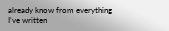already know from everything I’ve written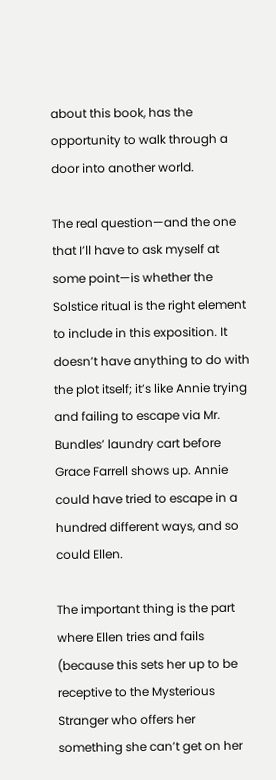about this book, has the opportunity to walk through a door into another world.

The real question—and the one that I’ll have to ask myself at some point—is whether the Solstice ritual is the right element to include in this exposition. It doesn’t have anything to do with the plot itself; it’s like Annie trying and failing to escape via Mr. Bundles’ laundry cart before Grace Farrell shows up. Annie could have tried to escape in a hundred different ways, and so could Ellen.

The important thing is the part where Ellen tries and fails (because this sets her up to be receptive to the Mysterious Stranger who offers her something she can’t get on her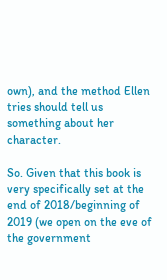own), and the method Ellen tries should tell us something about her character.

So. Given that this book is very specifically set at the end of 2018/beginning of 2019 (we open on the eve of the government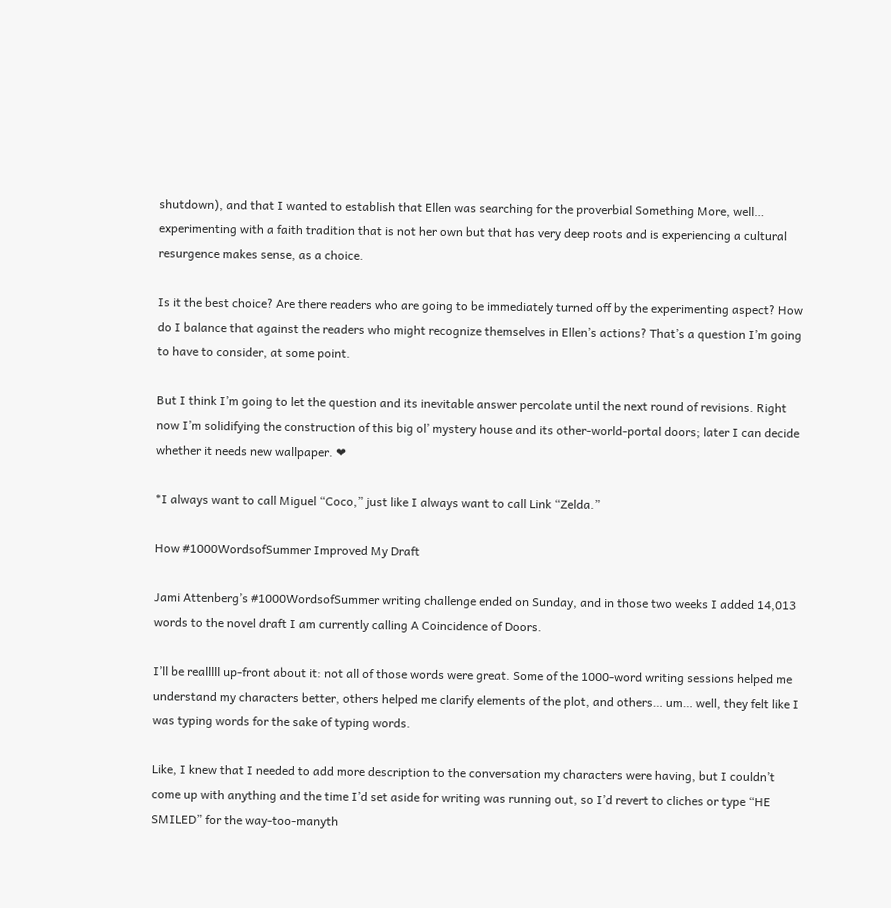shutdown), and that I wanted to establish that Ellen was searching for the proverbial Something More, well… experimenting with a faith tradition that is not her own but that has very deep roots and is experiencing a cultural resurgence makes sense, as a choice.

Is it the best choice? Are there readers who are going to be immediately turned off by the experimenting aspect? How do I balance that against the readers who might recognize themselves in Ellen’s actions? That’s a question I’m going to have to consider, at some point.

But I think I’m going to let the question and its inevitable answer percolate until the next round of revisions. Right now I’m solidifying the construction of this big ol’ mystery house and its other-world-portal doors; later I can decide whether it needs new wallpaper. ❤

*I always want to call Miguel “Coco,” just like I always want to call Link “Zelda.”

How #1000WordsofSummer Improved My Draft

Jami Attenberg’s #1000WordsofSummer writing challenge ended on Sunday, and in those two weeks I added 14,013 words to the novel draft I am currently calling A Coincidence of Doors.

I’ll be realllll up-front about it: not all of those words were great. Some of the 1000-word writing sessions helped me understand my characters better, others helped me clarify elements of the plot, and others… um… well, they felt like I was typing words for the sake of typing words.

Like, I knew that I needed to add more description to the conversation my characters were having, but I couldn’t come up with anything and the time I’d set aside for writing was running out, so I’d revert to cliches or type “HE SMILED” for the way-too-manyth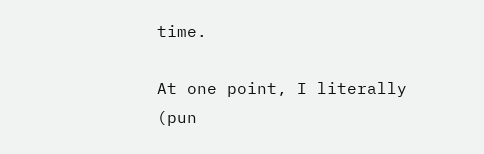time.

At one point, I literally (pun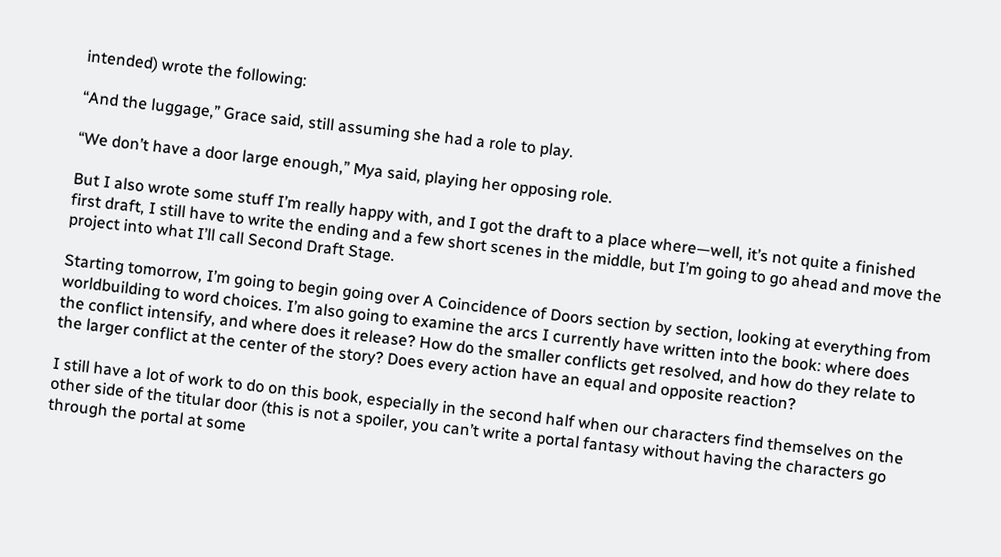intended) wrote the following:

“And the luggage,” Grace said, still assuming she had a role to play.

“We don’t have a door large enough,” Mya said, playing her opposing role.

But I also wrote some stuff I’m really happy with, and I got the draft to a place where—well, it’s not quite a finished first draft, I still have to write the ending and a few short scenes in the middle, but I’m going to go ahead and move the project into what I’ll call Second Draft Stage.

Starting tomorrow, I’m going to begin going over A Coincidence of Doors section by section, looking at everything from worldbuilding to word choices. I’m also going to examine the arcs I currently have written into the book: where does the conflict intensify, and where does it release? How do the smaller conflicts get resolved, and how do they relate to the larger conflict at the center of the story? Does every action have an equal and opposite reaction?

I still have a lot of work to do on this book, especially in the second half when our characters find themselves on the other side of the titular door (this is not a spoiler, you can’t write a portal fantasy without having the characters go through the portal at some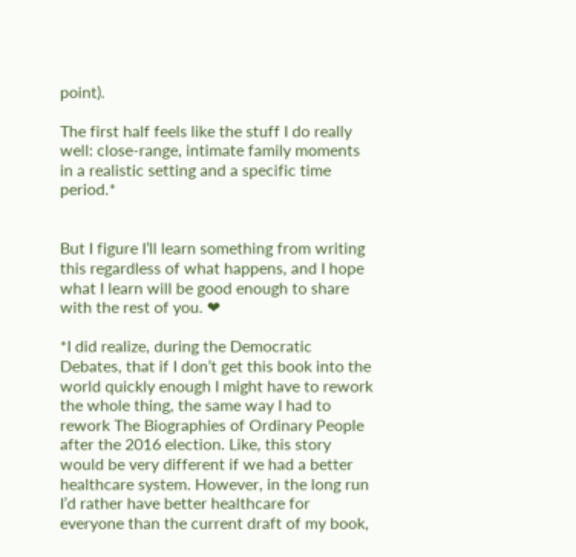point).

The first half feels like the stuff I do really well: close-range, intimate family moments in a realistic setting and a specific time period.*


But I figure I’ll learn something from writing this regardless of what happens, and I hope what I learn will be good enough to share with the rest of you. ❤

*I did realize, during the Democratic Debates, that if I don’t get this book into the world quickly enough I might have to rework the whole thing, the same way I had to rework The Biographies of Ordinary People after the 2016 election. Like, this story would be very different if we had a better healthcare system. However, in the long run I’d rather have better healthcare for everyone than the current draft of my book,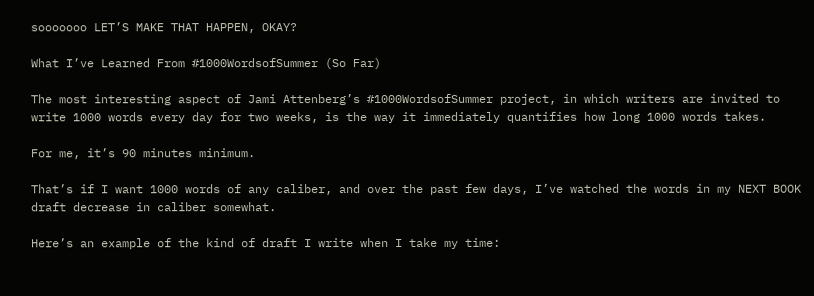sooooooo LET’S MAKE THAT HAPPEN, OKAY?

What I’ve Learned From #1000WordsofSummer (So Far)

The most interesting aspect of Jami Attenberg’s #1000WordsofSummer project, in which writers are invited to write 1000 words every day for two weeks, is the way it immediately quantifies how long 1000 words takes.

For me, it’s 90 minutes minimum.

That’s if I want 1000 words of any caliber, and over the past few days, I’ve watched the words in my NEXT BOOK draft decrease in caliber somewhat.

Here’s an example of the kind of draft I write when I take my time: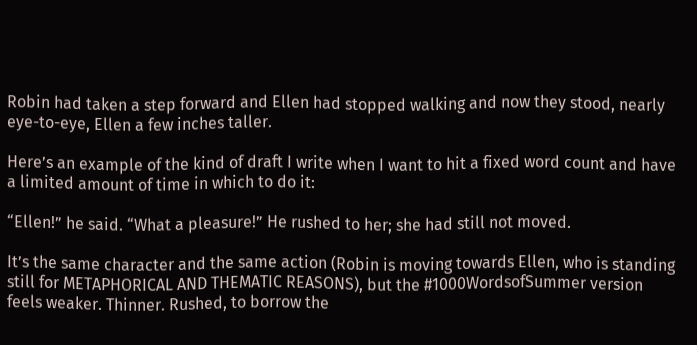Robin had taken a step forward and Ellen had stopped walking and now they stood, nearly eye-to-eye, Ellen a few inches taller.

Here’s an example of the kind of draft I write when I want to hit a fixed word count and have a limited amount of time in which to do it:

“Ellen!” he said. “What a pleasure!” He rushed to her; she had still not moved.

It’s the same character and the same action (Robin is moving towards Ellen, who is standing still for METAPHORICAL AND THEMATIC REASONS), but the #1000WordsofSummer version feels weaker. Thinner. Rushed, to borrow the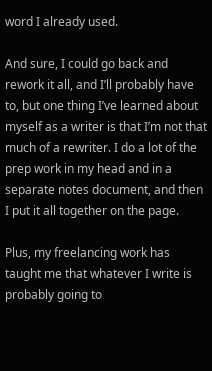word I already used.

And sure, I could go back and rework it all, and I’ll probably have to, but one thing I’ve learned about myself as a writer is that I’m not that much of a rewriter. I do a lot of the prep work in my head and in a separate notes document, and then I put it all together on the page.

Plus, my freelancing work has taught me that whatever I write is probably going to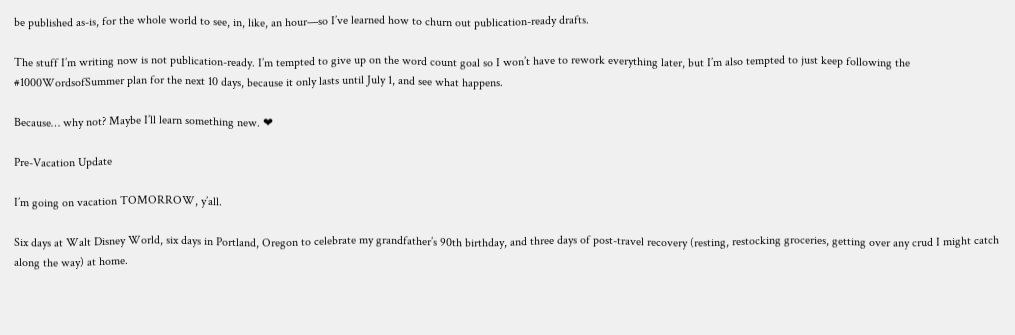be published as-is, for the whole world to see, in, like, an hour—so I’ve learned how to churn out publication-ready drafts.

The stuff I’m writing now is not publication-ready. I’m tempted to give up on the word count goal so I won’t have to rework everything later, but I’m also tempted to just keep following the #1000WordsofSummer plan for the next 10 days, because it only lasts until July 1, and see what happens.

Because… why not? Maybe I’ll learn something new. ❤

Pre-Vacation Update

I’m going on vacation TOMORROW, y’all.

Six days at Walt Disney World, six days in Portland, Oregon to celebrate my grandfather’s 90th birthday, and three days of post-travel recovery (resting, restocking groceries, getting over any crud I might catch along the way) at home.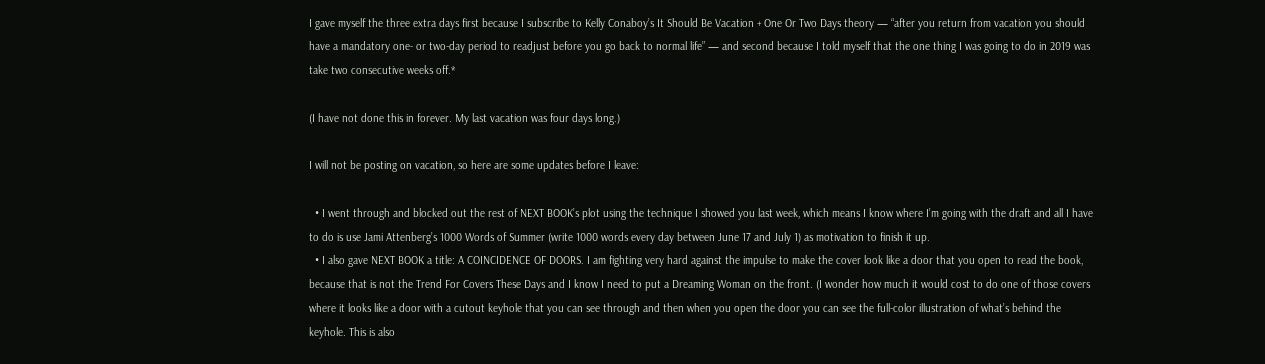I gave myself the three extra days first because I subscribe to Kelly Conaboy’s It Should Be Vacation + One Or Two Days theory — “after you return from vacation you should have a mandatory one- or two-day period to readjust before you go back to normal life” — and second because I told myself that the one thing I was going to do in 2019 was take two consecutive weeks off.*

(I have not done this in forever. My last vacation was four days long.)

I will not be posting on vacation, so here are some updates before I leave:

  • I went through and blocked out the rest of NEXT BOOK’s plot using the technique I showed you last week, which means I know where I’m going with the draft and all I have to do is use Jami Attenberg’s 1000 Words of Summer (write 1000 words every day between June 17 and July 1) as motivation to finish it up.
  • I also gave NEXT BOOK a title: A COINCIDENCE OF DOORS. I am fighting very hard against the impulse to make the cover look like a door that you open to read the book, because that is not the Trend For Covers These Days and I know I need to put a Dreaming Woman on the front. (I wonder how much it would cost to do one of those covers where it looks like a door with a cutout keyhole that you can see through and then when you open the door you can see the full-color illustration of what’s behind the keyhole. This is also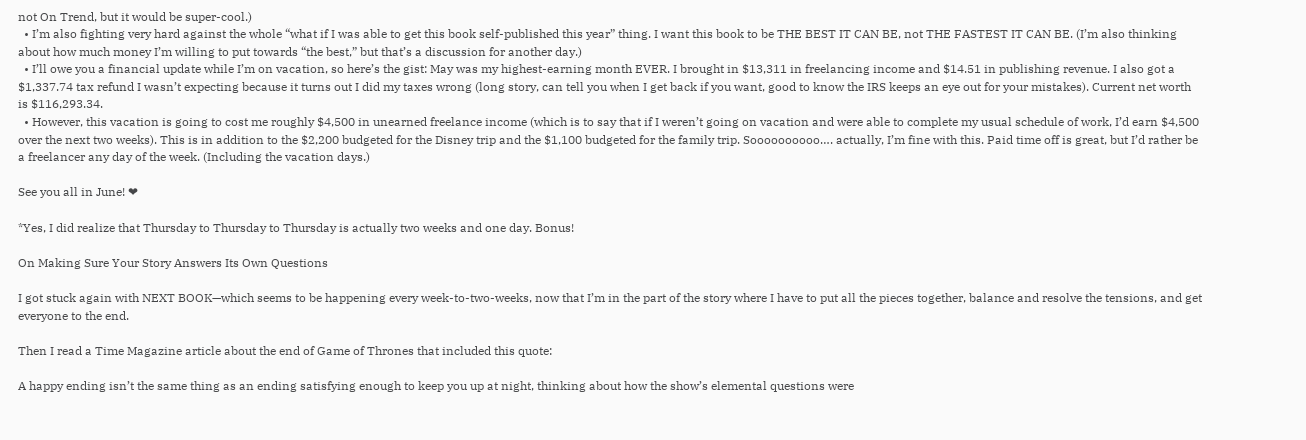not On Trend, but it would be super-cool.)
  • I’m also fighting very hard against the whole “what if I was able to get this book self-published this year” thing. I want this book to be THE BEST IT CAN BE, not THE FASTEST IT CAN BE. (I’m also thinking about how much money I’m willing to put towards “the best,” but that’s a discussion for another day.)
  • I’ll owe you a financial update while I’m on vacation, so here’s the gist: May was my highest-earning month EVER. I brought in $13,311 in freelancing income and $14.51 in publishing revenue. I also got a $1,337.74 tax refund I wasn’t expecting because it turns out I did my taxes wrong (long story, can tell you when I get back if you want, good to know the IRS keeps an eye out for your mistakes). Current net worth is $116,293.34.
  • However, this vacation is going to cost me roughly $4,500 in unearned freelance income (which is to say that if I weren’t going on vacation and were able to complete my usual schedule of work, I’d earn $4,500 over the next two weeks). This is in addition to the $2,200 budgeted for the Disney trip and the $1,100 budgeted for the family trip. Soooooooooo…. actually, I’m fine with this. Paid time off is great, but I’d rather be a freelancer any day of the week. (Including the vacation days.)

See you all in June! ❤

*Yes, I did realize that Thursday to Thursday to Thursday is actually two weeks and one day. Bonus!

On Making Sure Your Story Answers Its Own Questions

I got stuck again with NEXT BOOK—which seems to be happening every week-to-two-weeks, now that I’m in the part of the story where I have to put all the pieces together, balance and resolve the tensions, and get everyone to the end.

Then I read a Time Magazine article about the end of Game of Thrones that included this quote:

A happy ending isn’t the same thing as an ending satisfying enough to keep you up at night, thinking about how the show’s elemental questions were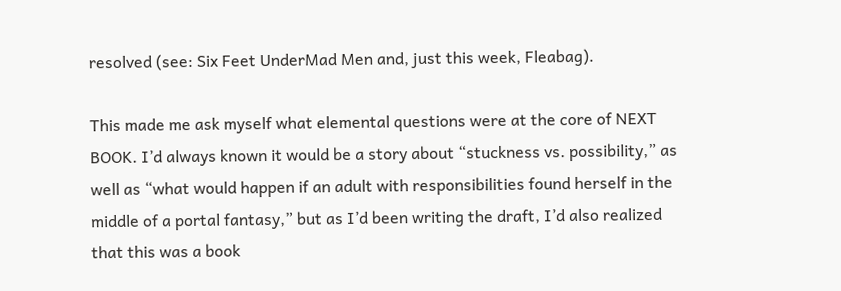resolved (see: Six Feet UnderMad Men and, just this week, Fleabag).

This made me ask myself what elemental questions were at the core of NEXT BOOK. I’d always known it would be a story about “stuckness vs. possibility,” as well as “what would happen if an adult with responsibilities found herself in the middle of a portal fantasy,” but as I’d been writing the draft, I’d also realized that this was a book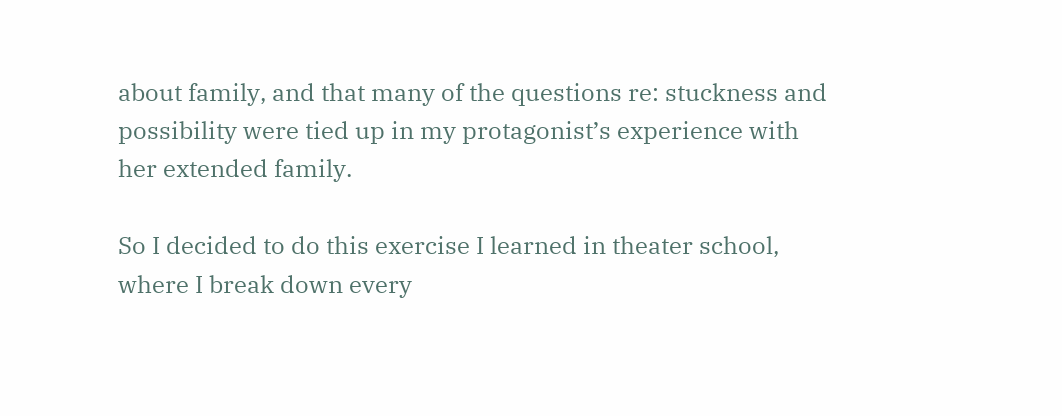about family, and that many of the questions re: stuckness and possibility were tied up in my protagonist’s experience with her extended family.

So I decided to do this exercise I learned in theater school, where I break down every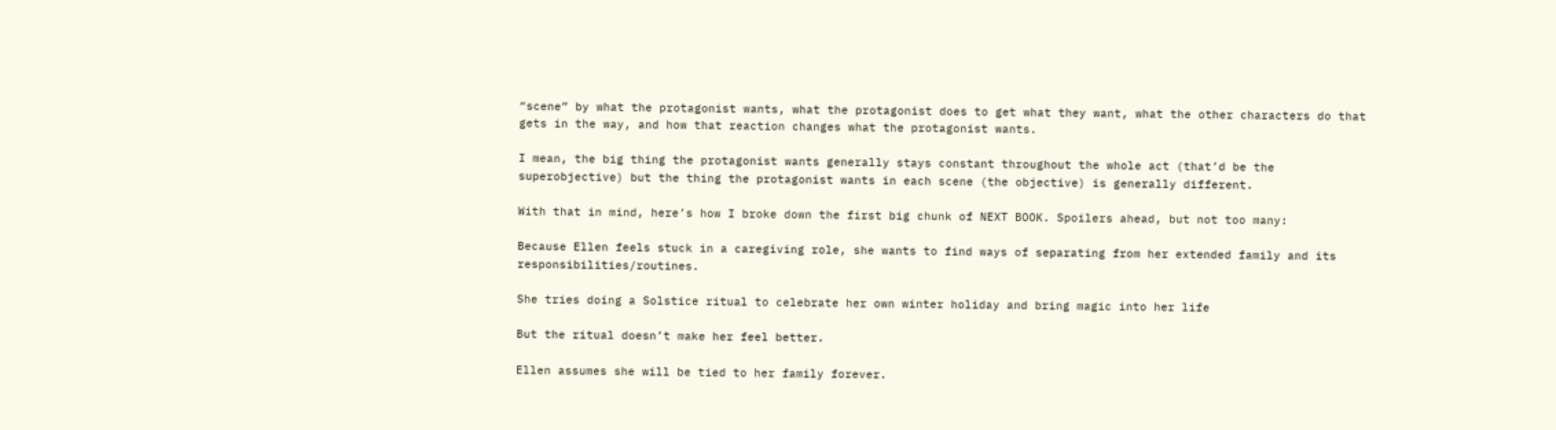“scene” by what the protagonist wants, what the protagonist does to get what they want, what the other characters do that gets in the way, and how that reaction changes what the protagonist wants.

I mean, the big thing the protagonist wants generally stays constant throughout the whole act (that’d be the superobjective) but the thing the protagonist wants in each scene (the objective) is generally different.

With that in mind, here’s how I broke down the first big chunk of NEXT BOOK. Spoilers ahead, but not too many:

Because Ellen feels stuck in a caregiving role, she wants to find ways of separating from her extended family and its responsibilities/routines.

She tries doing a Solstice ritual to celebrate her own winter holiday and bring magic into her life

But the ritual doesn’t make her feel better.

Ellen assumes she will be tied to her family forever.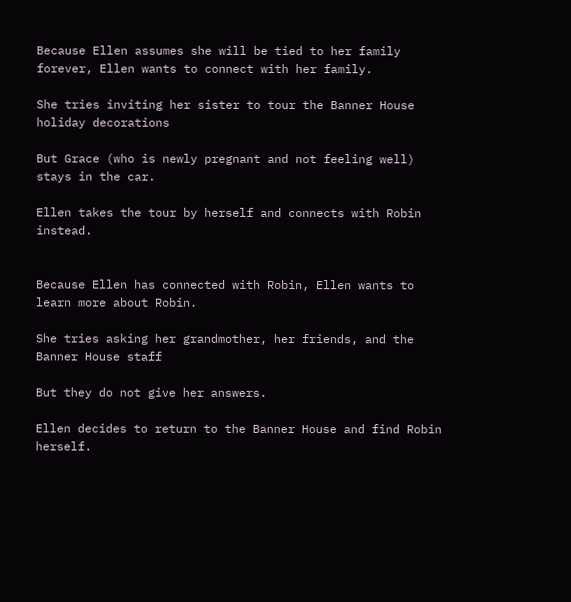Because Ellen assumes she will be tied to her family forever, Ellen wants to connect with her family.

She tries inviting her sister to tour the Banner House holiday decorations

But Grace (who is newly pregnant and not feeling well) stays in the car.

Ellen takes the tour by herself and connects with Robin instead.


Because Ellen has connected with Robin, Ellen wants to learn more about Robin.

She tries asking her grandmother, her friends, and the Banner House staff

But they do not give her answers.

Ellen decides to return to the Banner House and find Robin herself.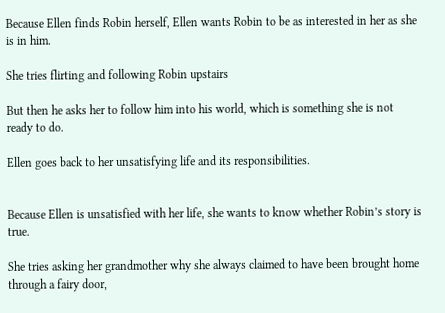Because Ellen finds Robin herself, Ellen wants Robin to be as interested in her as she is in him.

She tries flirting and following Robin upstairs

But then he asks her to follow him into his world, which is something she is not ready to do.

Ellen goes back to her unsatisfying life and its responsibilities.


Because Ellen is unsatisfied with her life, she wants to know whether Robin’s story is true.

She tries asking her grandmother why she always claimed to have been brought home through a fairy door,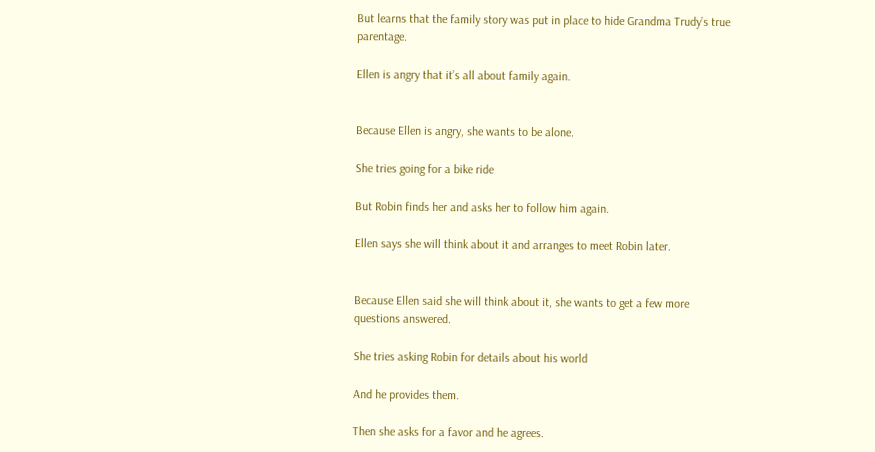But learns that the family story was put in place to hide Grandma Trudy’s true parentage.

Ellen is angry that it’s all about family again.


Because Ellen is angry, she wants to be alone.

She tries going for a bike ride

But Robin finds her and asks her to follow him again.

Ellen says she will think about it and arranges to meet Robin later.


Because Ellen said she will think about it, she wants to get a few more questions answered.

She tries asking Robin for details about his world

And he provides them.

Then she asks for a favor and he agrees.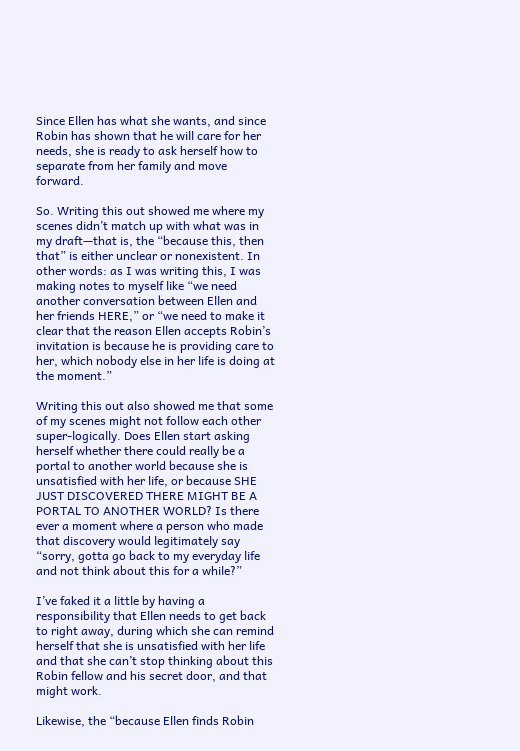Since Ellen has what she wants, and since Robin has shown that he will care for her needs, she is ready to ask herself how to separate from her family and move forward.

So. Writing this out showed me where my scenes didn’t match up with what was in my draft—that is, the “because this, then that” is either unclear or nonexistent. In other words: as I was writing this, I was making notes to myself like “we need another conversation between Ellen and her friends HERE,” or “we need to make it clear that the reason Ellen accepts Robin’s invitation is because he is providing care to her, which nobody else in her life is doing at the moment.”

Writing this out also showed me that some of my scenes might not follow each other super-logically. Does Ellen start asking herself whether there could really be a portal to another world because she is unsatisfied with her life, or because SHE JUST DISCOVERED THERE MIGHT BE A PORTAL TO ANOTHER WORLD? Is there ever a moment where a person who made that discovery would legitimately say “sorry, gotta go back to my everyday life and not think about this for a while?”

I’ve faked it a little by having a responsibility that Ellen needs to get back to right away, during which she can remind herself that she is unsatisfied with her life and that she can’t stop thinking about this Robin fellow and his secret door, and that might work.

Likewise, the “because Ellen finds Robin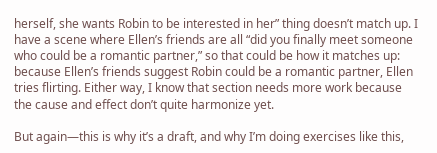herself, she wants Robin to be interested in her” thing doesn’t match up. I have a scene where Ellen’s friends are all “did you finally meet someone who could be a romantic partner,” so that could be how it matches up: because Ellen’s friends suggest Robin could be a romantic partner, Ellen tries flirting. Either way, I know that section needs more work because the cause and effect don’t quite harmonize yet.

But again—this is why it’s a draft, and why I’m doing exercises like this,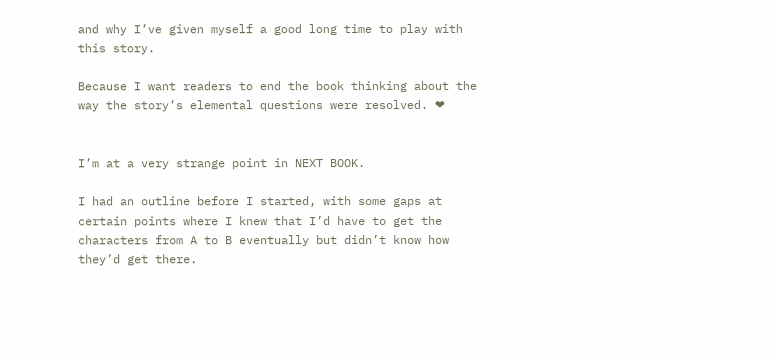and why I’ve given myself a good long time to play with this story.

Because I want readers to end the book thinking about the way the story’s elemental questions were resolved. ❤


I’m at a very strange point in NEXT BOOK.

I had an outline before I started, with some gaps at certain points where I knew that I’d have to get the characters from A to B eventually but didn’t know how they’d get there.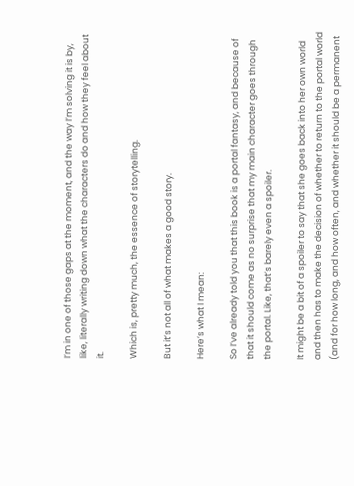I’m in one of those gaps at the moment, and the way I’m solving it is by, like, literally writing down what the characters do and how they feel about it.

Which is, pretty much, the essence of storytelling.

But it’s not all of what makes a good story.

Here’s what I mean:

So I’ve already told you that this book is a portal fantasy, and because of that it should come as no surprise that my main character goes through the portal. Like, that’s barely even a spoiler.

It might be a bit of a spoiler to say that she goes back into her own world and then has to make the decision of whether to return to the portal world (and for how long, and how often, and whether it should be a permanent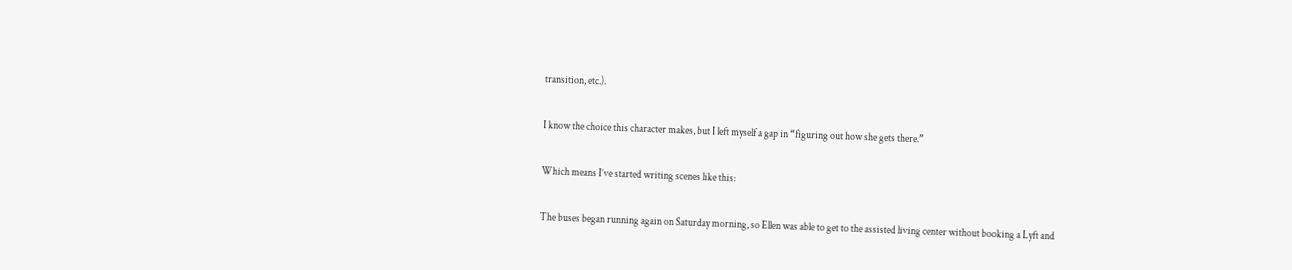transition, etc.).

I know the choice this character makes, but I left myself a gap in “figuring out how she gets there.”

Which means I’ve started writing scenes like this:

The buses began running again on Saturday morning, so Ellen was able to get to the assisted living center without booking a Lyft and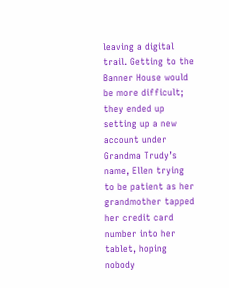leaving a digital trail. Getting to the Banner House would be more difficult; they ended up setting up a new account under Grandma Trudy’s name, Ellen trying to be patient as her grandmother tapped her credit card number into her tablet, hoping nobody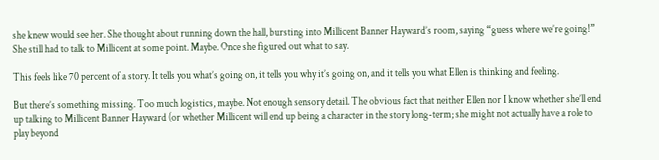she knew would see her. She thought about running down the hall, bursting into Millicent Banner Hayward’s room, saying “guess where we’re going!” She still had to talk to Millicent at some point. Maybe. Once she figured out what to say.

This feels like 70 percent of a story. It tells you what’s going on, it tells you why it’s going on, and it tells you what Ellen is thinking and feeling.

But there’s something missing. Too much logistics, maybe. Not enough sensory detail. The obvious fact that neither Ellen nor I know whether she’ll end up talking to Millicent Banner Hayward (or whether Millicent will end up being a character in the story long-term; she might not actually have a role to play beyond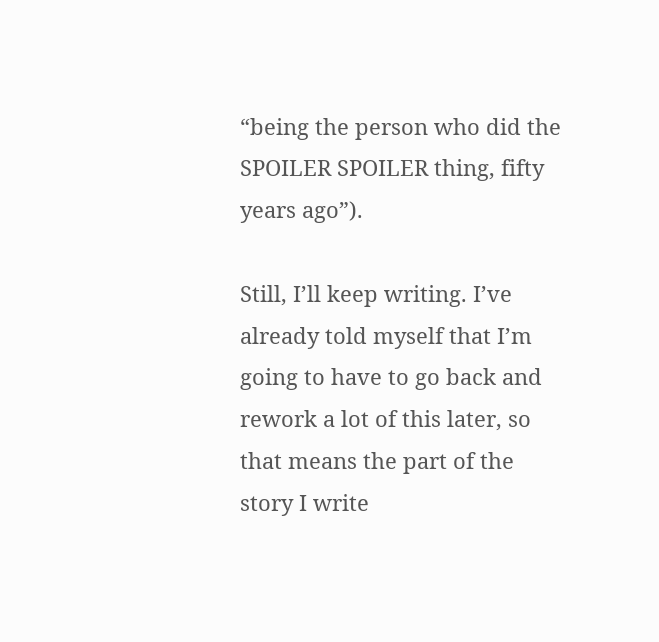“being the person who did the SPOILER SPOILER thing, fifty years ago”).

Still, I’ll keep writing. I’ve already told myself that I’m going to have to go back and rework a lot of this later, so that means the part of the story I write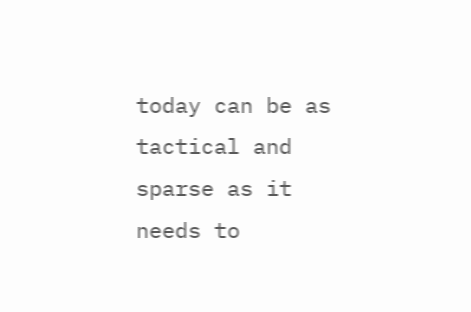today can be as tactical and sparse as it needs to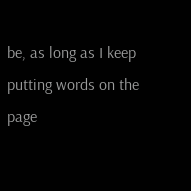be, as long as I keep putting words on the page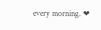every morning. ❤